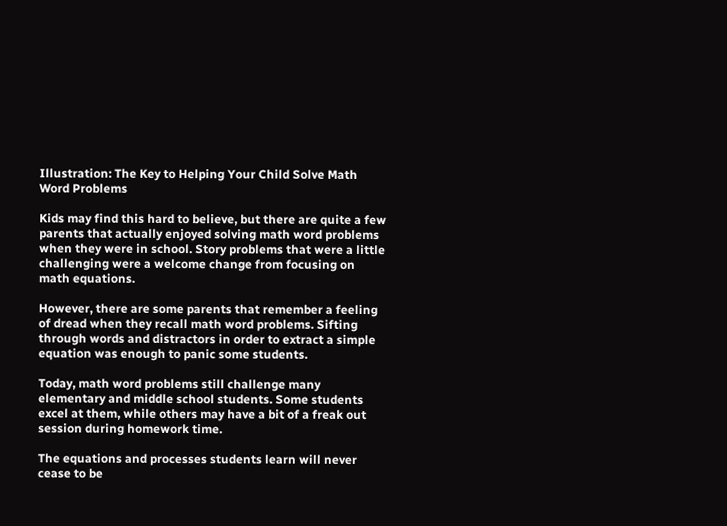Illustration: The Key to Helping Your Child Solve Math Word Problems

Kids may find this hard to believe, but there are quite a few parents that actually enjoyed solving math word problems when they were in school. Story problems that were a little challenging were a welcome change from focusing on math equations.

However, there are some parents that remember a feeling of dread when they recall math word problems. Sifting through words and distractors in order to extract a simple equation was enough to panic some students.

Today, math word problems still challenge many elementary and middle school students. Some students excel at them, while others may have a bit of a freak out session during homework time.

The equations and processes students learn will never cease to be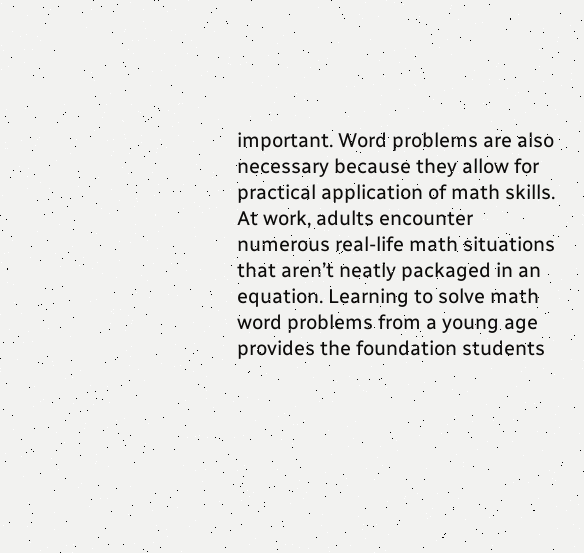important. Word problems are also necessary because they allow for practical application of math skills. At work, adults encounter numerous real-life math situations that aren’t neatly packaged in an equation. Learning to solve math word problems from a young age provides the foundation students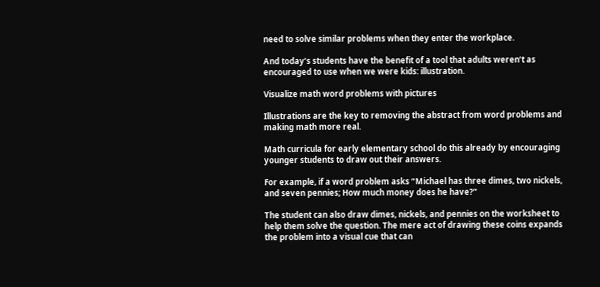need to solve similar problems when they enter the workplace.

And today’s students have the benefit of a tool that adults weren’t as encouraged to use when we were kids: illustration.

Visualize math word problems with pictures

Illustrations are the key to removing the abstract from word problems and making math more real.

Math curricula for early elementary school do this already by encouraging younger students to draw out their answers.

For example, if a word problem asks “Michael has three dimes, two nickels, and seven pennies; How much money does he have?”

The student can also draw dimes, nickels, and pennies on the worksheet to help them solve the question. The mere act of drawing these coins expands the problem into a visual cue that can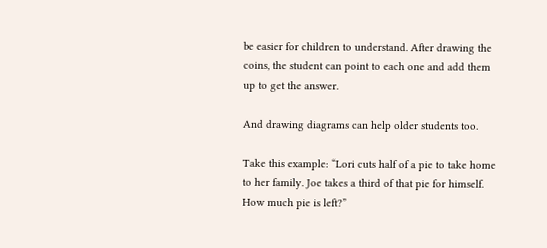be easier for children to understand. After drawing the coins, the student can point to each one and add them up to get the answer.

And drawing diagrams can help older students too.

Take this example: “Lori cuts half of a pie to take home to her family. Joe takes a third of that pie for himself. How much pie is left?”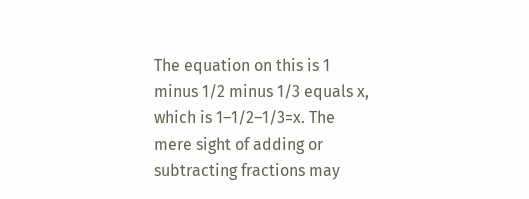The equation on this is 1 minus 1/2 minus 1/3 equals x, which is 1–1/2–1/3=x. The mere sight of adding or subtracting fractions may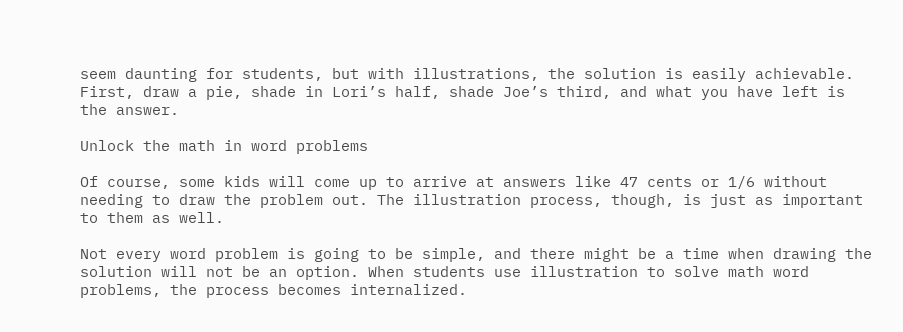seem daunting for students, but with illustrations, the solution is easily achievable. First, draw a pie, shade in Lori’s half, shade Joe’s third, and what you have left is the answer.

Unlock the math in word problems

Of course, some kids will come up to arrive at answers like 47 cents or 1/6 without needing to draw the problem out. The illustration process, though, is just as important to them as well.

Not every word problem is going to be simple, and there might be a time when drawing the solution will not be an option. When students use illustration to solve math word problems, the process becomes internalized.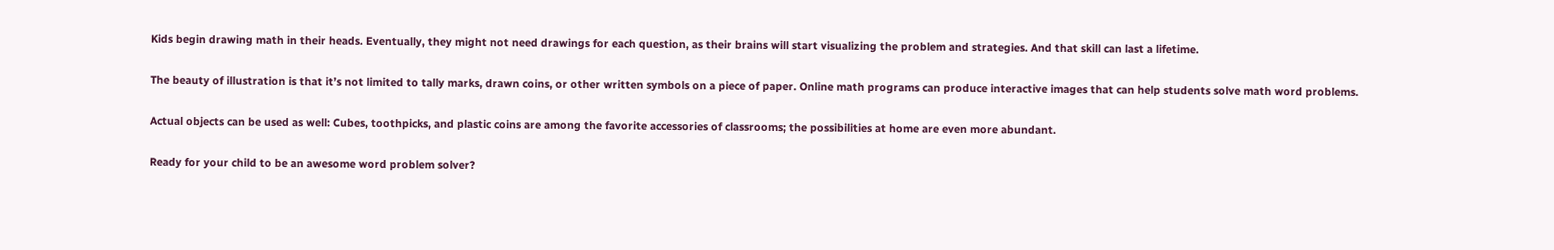Kids begin drawing math in their heads. Eventually, they might not need drawings for each question, as their brains will start visualizing the problem and strategies. And that skill can last a lifetime.

The beauty of illustration is that it’s not limited to tally marks, drawn coins, or other written symbols on a piece of paper. Online math programs can produce interactive images that can help students solve math word problems.

Actual objects can be used as well: Cubes, toothpicks, and plastic coins are among the favorite accessories of classrooms; the possibilities at home are even more abundant.

Ready for your child to be an awesome word problem solver?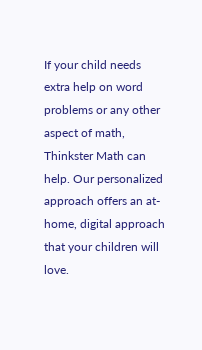If your child needs extra help on word problems or any other aspect of math, Thinkster Math can help. Our personalized approach offers an at-home, digital approach that your children will love.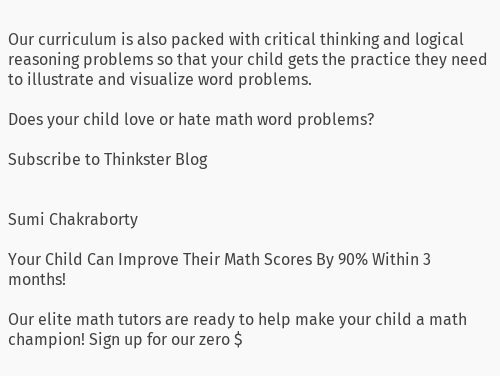Our curriculum is also packed with critical thinking and logical reasoning problems so that your child gets the practice they need to illustrate and visualize word problems.

Does your child love or hate math word problems?

Subscribe to Thinkster Blog


Sumi Chakraborty

Your Child Can Improve Their Math Scores By 90% Within 3 months!

Our elite math tutors are ready to help make your child a math champion! Sign up for our zero $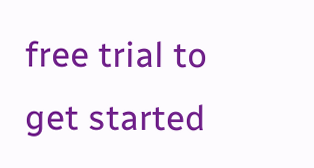free trial to get started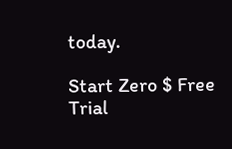today.

Start Zero $ Free Trial